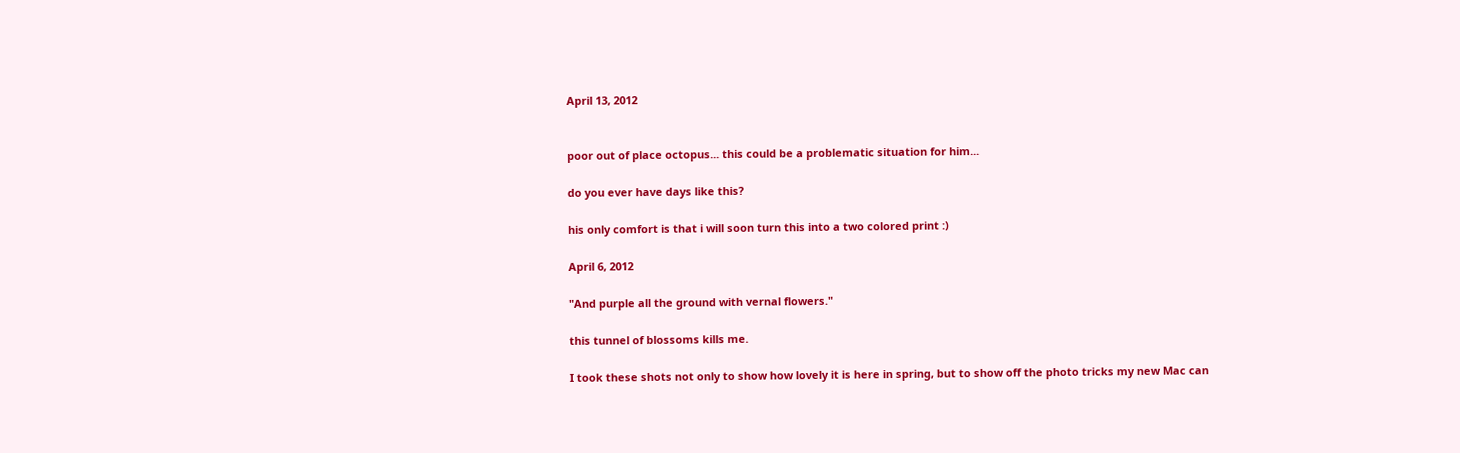April 13, 2012


poor out of place octopus... this could be a problematic situation for him...

do you ever have days like this?

his only comfort is that i will soon turn this into a two colored print :)

April 6, 2012

"And purple all the ground with vernal flowers."

this tunnel of blossoms kills me.

I took these shots not only to show how lovely it is here in spring, but to show off the photo tricks my new Mac can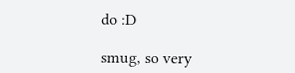do :D

smug, so very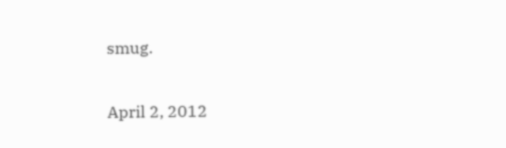smug.

April 2, 2012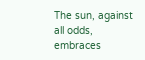The sun, against all odds, embraces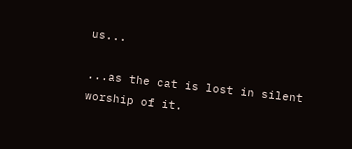us...

...as the cat is lost in silent worship of it.